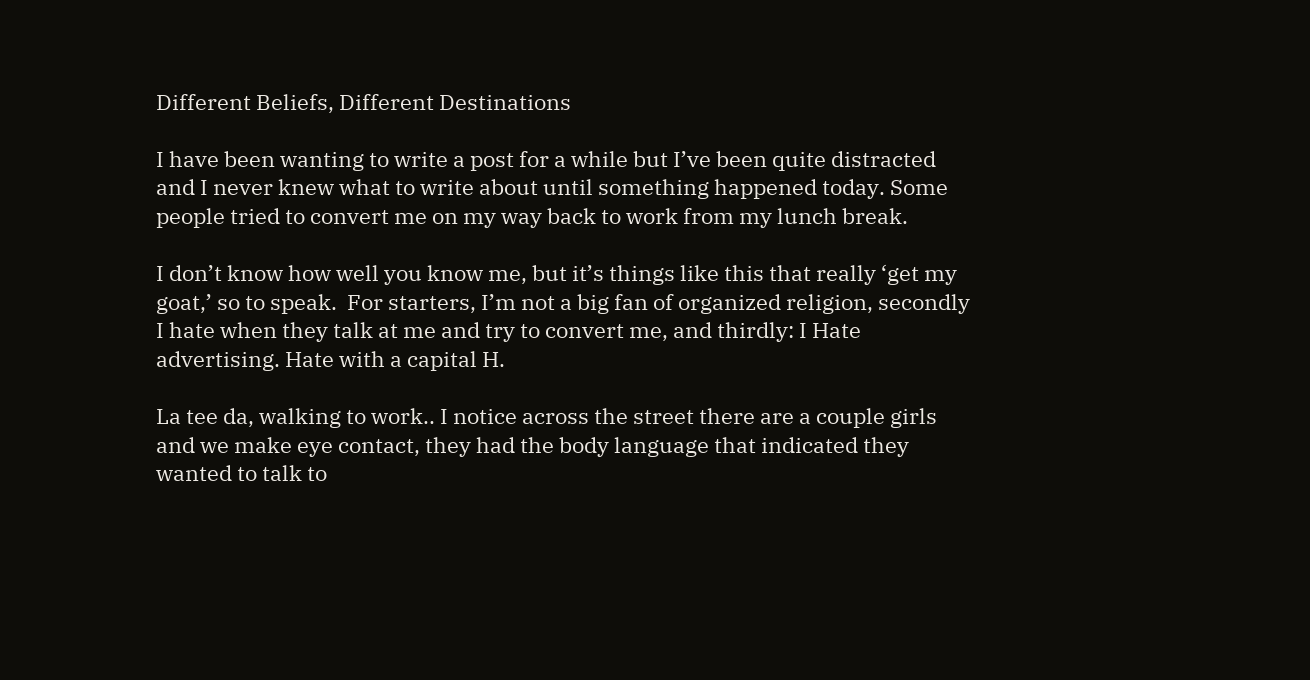Different Beliefs, Different Destinations

I have been wanting to write a post for a while but I’ve been quite distracted and I never knew what to write about until something happened today. Some people tried to convert me on my way back to work from my lunch break.

I don’t know how well you know me, but it’s things like this that really ‘get my goat,’ so to speak.  For starters, I’m not a big fan of organized religion, secondly  I hate when they talk at me and try to convert me, and thirdly: I Hate advertising. Hate with a capital H.

La tee da, walking to work.. I notice across the street there are a couple girls and we make eye contact, they had the body language that indicated they wanted to talk to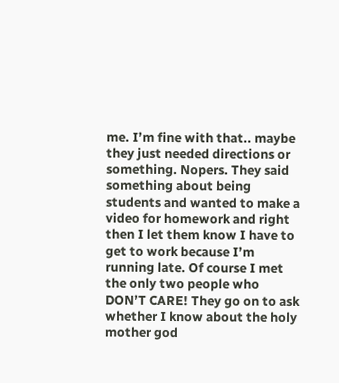me. I’m fine with that.. maybe they just needed directions or something. Nopers. They said something about being students and wanted to make a video for homework and right then I let them know I have to get to work because I’m running late. Of course I met the only two people who DON’T CARE! They go on to ask whether I know about the holy mother god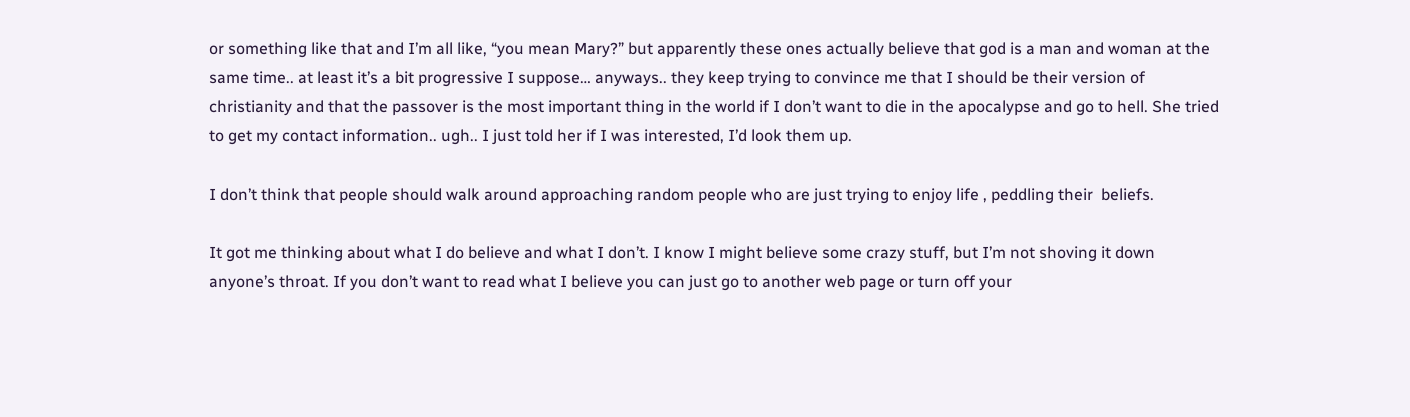or something like that and I’m all like, “you mean Mary?” but apparently these ones actually believe that god is a man and woman at the same time.. at least it’s a bit progressive I suppose… anyways.. they keep trying to convince me that I should be their version of christianity and that the passover is the most important thing in the world if I don’t want to die in the apocalypse and go to hell. She tried to get my contact information.. ugh.. I just told her if I was interested, I’d look them up.

I don’t think that people should walk around approaching random people who are just trying to enjoy life , peddling their  beliefs.

It got me thinking about what I do believe and what I don’t. I know I might believe some crazy stuff, but I’m not shoving it down anyone’s throat. If you don’t want to read what I believe you can just go to another web page or turn off your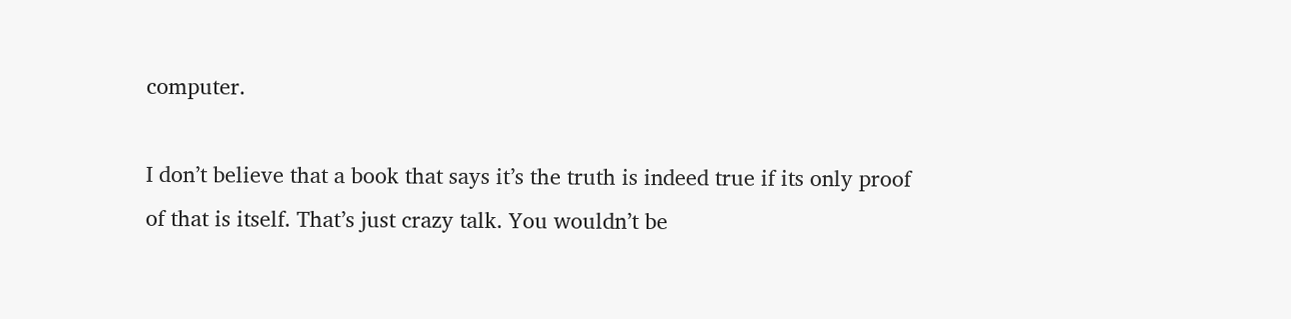computer.

I don’t believe that a book that says it’s the truth is indeed true if its only proof of that is itself. That’s just crazy talk. You wouldn’t be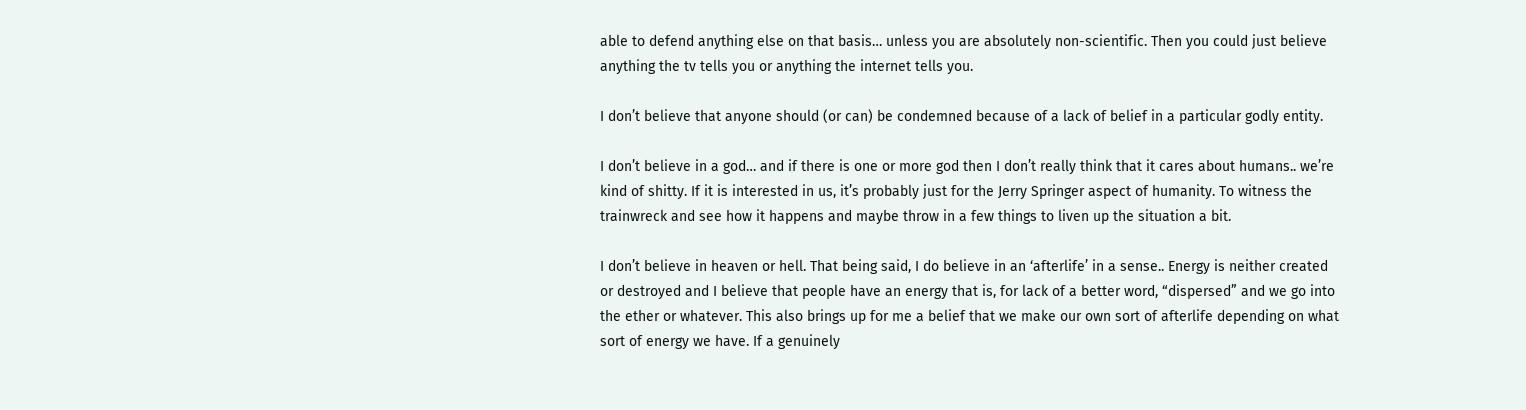able to defend anything else on that basis… unless you are absolutely non-scientific. Then you could just believe anything the tv tells you or anything the internet tells you.

I don’t believe that anyone should (or can) be condemned because of a lack of belief in a particular godly entity.

I don’t believe in a god… and if there is one or more god then I don’t really think that it cares about humans.. we’re kind of shitty. If it is interested in us, it’s probably just for the Jerry Springer aspect of humanity. To witness the trainwreck and see how it happens and maybe throw in a few things to liven up the situation a bit.

I don’t believe in heaven or hell. That being said, I do believe in an ‘afterlife’ in a sense.. Energy is neither created or destroyed and I believe that people have an energy that is, for lack of a better word, “dispersed” and we go into the ether or whatever. This also brings up for me a belief that we make our own sort of afterlife depending on what sort of energy we have. If a genuinely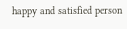happy and satisfied person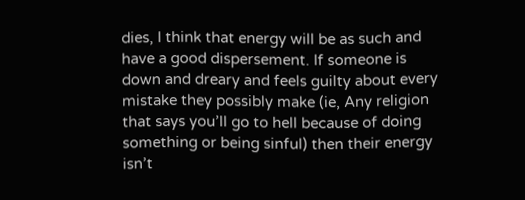dies, I think that energy will be as such and have a good dispersement. If someone is down and dreary and feels guilty about every mistake they possibly make (ie, Any religion that says you’ll go to hell because of doing something or being sinful) then their energy isn’t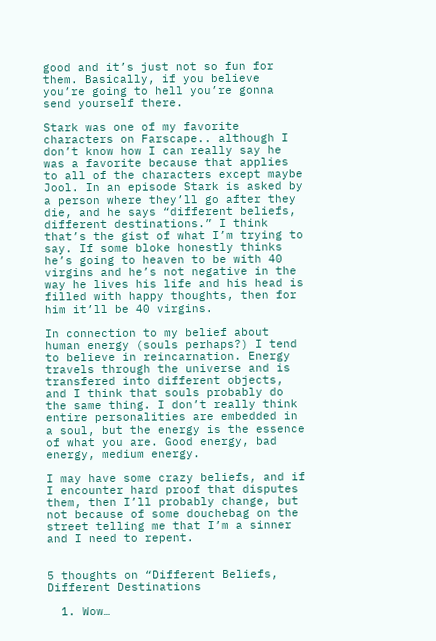good and it’s just not so fun for them. Basically, if you believe you’re going to hell you’re gonna send yourself there.

Stark was one of my favorite characters on Farscape.. although I don’t know how I can really say he was a favorite because that applies to all of the characters except maybe Jool. In an episode Stark is asked by a person where they’ll go after they die, and he says “different beliefs, different destinations.” I think that’s the gist of what I’m trying to say. If some bloke honestly thinks he’s going to heaven to be with 40 virgins and he’s not negative in the way he lives his life and his head is filled with happy thoughts, then for him it’ll be 40 virgins.

In connection to my belief about human energy (souls perhaps?) I tend to believe in reincarnation. Energy travels through the universe and is transfered into different objects, and I think that souls probably do the same thing. I don’t really think entire personalities are embedded in a soul, but the energy is the essence of what you are. Good energy, bad energy, medium energy.

I may have some crazy beliefs, and if I encounter hard proof that disputes them, then I’ll probably change, but not because of some douchebag on the street telling me that I’m a sinner and I need to repent.


5 thoughts on “Different Beliefs, Different Destinations

  1. Wow…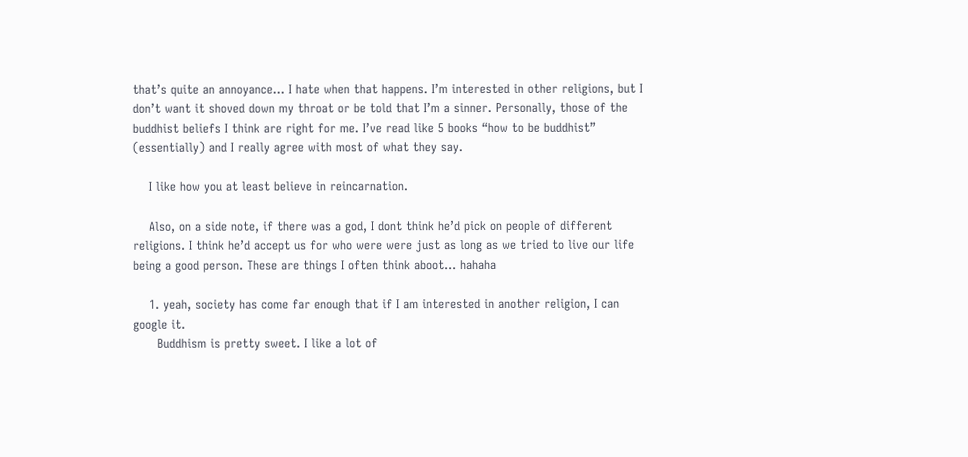that’s quite an annoyance… I hate when that happens. I’m interested in other religions, but I don’t want it shoved down my throat or be told that I’m a sinner. Personally, those of the buddhist beliefs I think are right for me. I’ve read like 5 books “how to be buddhist” (essentially) and I really agree with most of what they say.

    I like how you at least believe in reincarnation.

    Also, on a side note, if there was a god, I dont think he’d pick on people of different religions. I think he’d accept us for who were were just as long as we tried to live our life being a good person. These are things I often think aboot… hahaha

    1. yeah, society has come far enough that if I am interested in another religion, I can google it.
      Buddhism is pretty sweet. I like a lot of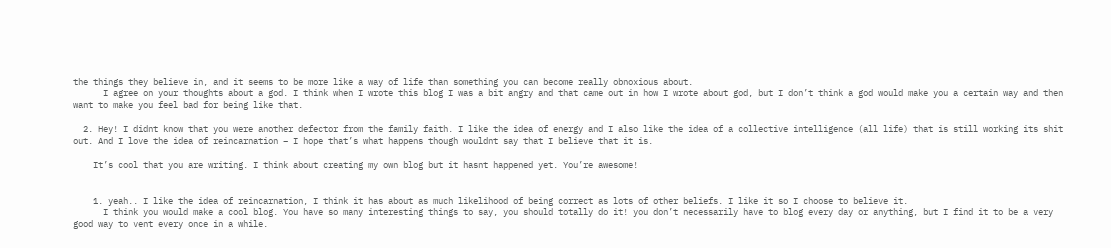the things they believe in, and it seems to be more like a way of life than something you can become really obnoxious about.
      I agree on your thoughts about a god. I think when I wrote this blog I was a bit angry and that came out in how I wrote about god, but I don’t think a god would make you a certain way and then want to make you feel bad for being like that.

  2. Hey! I didnt know that you were another defector from the family faith. I like the idea of energy and I also like the idea of a collective intelligence (all life) that is still working its shit out. And I love the idea of reincarnation – I hope that’s what happens though wouldnt say that I believe that it is.

    It’s cool that you are writing. I think about creating my own blog but it hasnt happened yet. You’re awesome!


    1. yeah.. I like the idea of reincarnation, I think it has about as much likelihood of being correct as lots of other beliefs. I like it so I choose to believe it.
      I think you would make a cool blog. You have so many interesting things to say, you should totally do it! you don’t necessarily have to blog every day or anything, but I find it to be a very good way to vent every once in a while.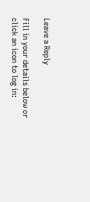Leave a Reply

Fill in your details below or click an icon to log in: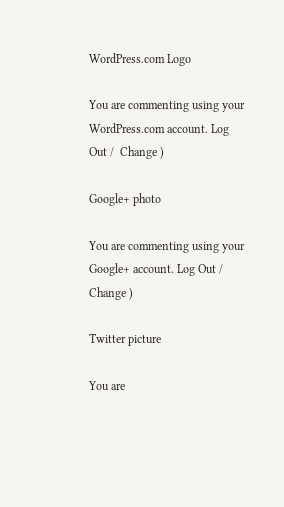WordPress.com Logo

You are commenting using your WordPress.com account. Log Out /  Change )

Google+ photo

You are commenting using your Google+ account. Log Out /  Change )

Twitter picture

You are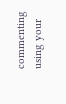commenting using your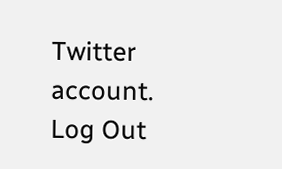Twitter account. Log Out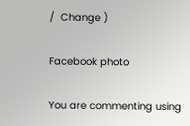/  Change )

Facebook photo

You are commenting using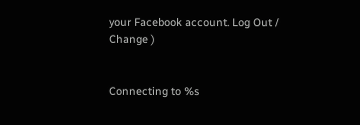your Facebook account. Log Out /  Change )


Connecting to %s